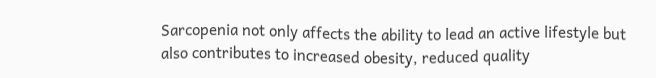Sarcopenia not only affects the ability to lead an active lifestyle but also contributes to increased obesity, reduced quality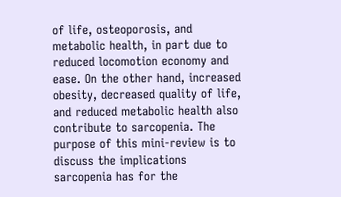of life, osteoporosis, and metabolic health, in part due to reduced locomotion economy and ease. On the other hand, increased obesity, decreased quality of life, and reduced metabolic health also contribute to sarcopenia. The purpose of this mini-review is to discuss the implications sarcopenia has for the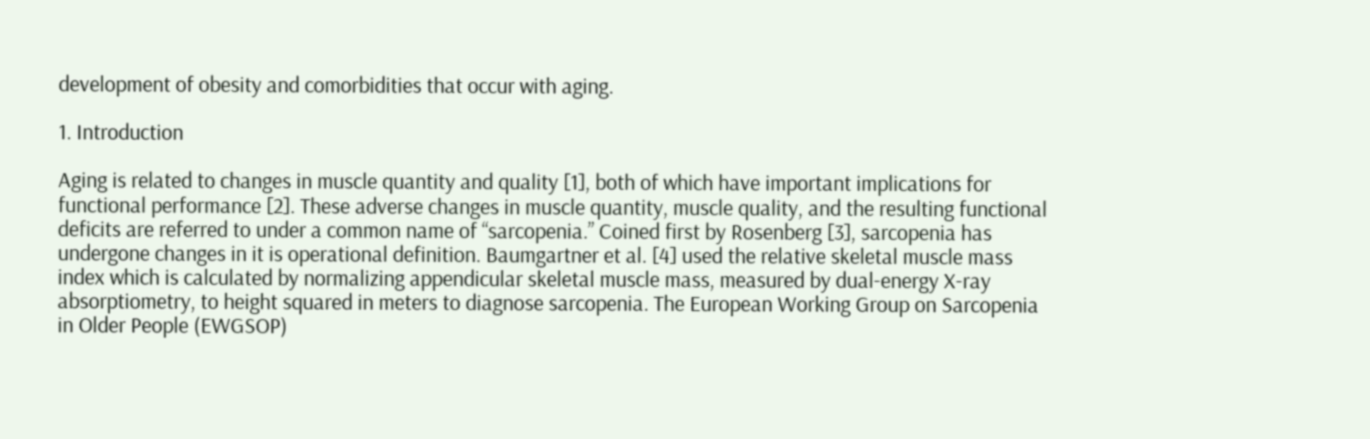development of obesity and comorbidities that occur with aging.

1. Introduction

Aging is related to changes in muscle quantity and quality [1], both of which have important implications for functional performance [2]. These adverse changes in muscle quantity, muscle quality, and the resulting functional deficits are referred to under a common name of “sarcopenia.” Coined first by Rosenberg [3], sarcopenia has undergone changes in it is operational definition. Baumgartner et al. [4] used the relative skeletal muscle mass index which is calculated by normalizing appendicular skeletal muscle mass, measured by dual-energy X-ray absorptiometry, to height squared in meters to diagnose sarcopenia. The European Working Group on Sarcopenia in Older People (EWGSOP)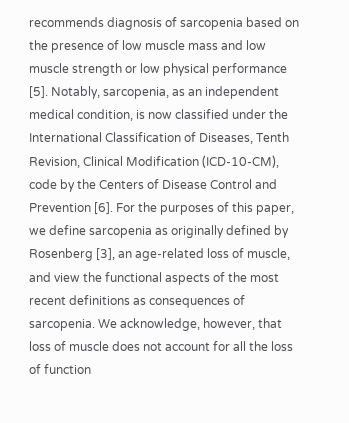recommends diagnosis of sarcopenia based on the presence of low muscle mass and low muscle strength or low physical performance [5]. Notably, sarcopenia, as an independent medical condition, is now classified under the International Classification of Diseases, Tenth Revision, Clinical Modification (ICD-10-CM), code by the Centers of Disease Control and Prevention [6]. For the purposes of this paper, we define sarcopenia as originally defined by Rosenberg [3], an age-related loss of muscle, and view the functional aspects of the most recent definitions as consequences of sarcopenia. We acknowledge, however, that loss of muscle does not account for all the loss of function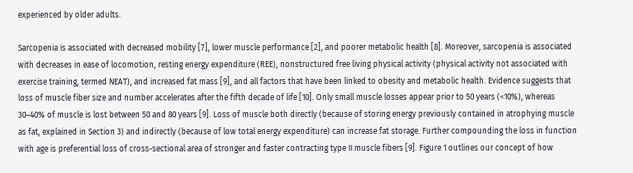experienced by older adults.

Sarcopenia is associated with decreased mobility [7], lower muscle performance [2], and poorer metabolic health [8]. Moreover, sarcopenia is associated with decreases in ease of locomotion, resting energy expenditure (REE), nonstructured free living physical activity (physical activity not associated with exercise training, termed NEAT), and increased fat mass [9], and all factors that have been linked to obesity and metabolic health. Evidence suggests that loss of muscle fiber size and number accelerates after the fifth decade of life [10]. Only small muscle losses appear prior to 50 years (<10%), whereas 30–40% of muscle is lost between 50 and 80 years [9]. Loss of muscle both directly (because of storing energy previously contained in atrophying muscle as fat, explained in Section 3) and indirectly (because of low total energy expenditure) can increase fat storage. Further compounding the loss in function with age is preferential loss of cross-sectional area of stronger and faster contracting type II muscle fibers [9]. Figure 1 outlines our concept of how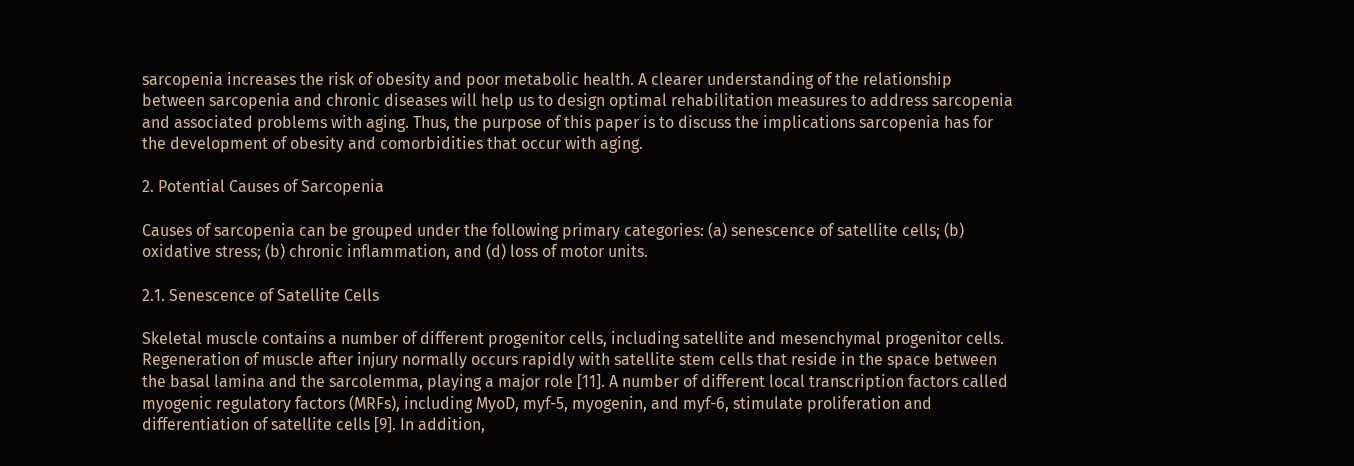sarcopenia increases the risk of obesity and poor metabolic health. A clearer understanding of the relationship between sarcopenia and chronic diseases will help us to design optimal rehabilitation measures to address sarcopenia and associated problems with aging. Thus, the purpose of this paper is to discuss the implications sarcopenia has for the development of obesity and comorbidities that occur with aging.

2. Potential Causes of Sarcopenia

Causes of sarcopenia can be grouped under the following primary categories: (a) senescence of satellite cells; (b) oxidative stress; (b) chronic inflammation, and (d) loss of motor units.

2.1. Senescence of Satellite Cells

Skeletal muscle contains a number of different progenitor cells, including satellite and mesenchymal progenitor cells. Regeneration of muscle after injury normally occurs rapidly with satellite stem cells that reside in the space between the basal lamina and the sarcolemma, playing a major role [11]. A number of different local transcription factors called myogenic regulatory factors (MRFs), including MyoD, myf-5, myogenin, and myf-6, stimulate proliferation and differentiation of satellite cells [9]. In addition,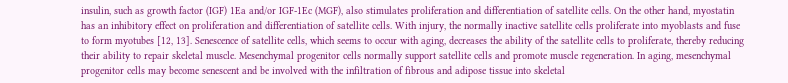insulin, such as growth factor (IGF) 1Ea and/or IGF-1Ec (MGF), also stimulates proliferation and differentiation of satellite cells. On the other hand, myostatin has an inhibitory effect on proliferation and differentiation of satellite cells. With injury, the normally inactive satellite cells proliferate into myoblasts and fuse to form myotubes [12, 13]. Senescence of satellite cells, which seems to occur with aging, decreases the ability of the satellite cells to proliferate, thereby reducing their ability to repair skeletal muscle. Mesenchymal progenitor cells normally support satellite cells and promote muscle regeneration. In aging, mesenchymal progenitor cells may become senescent and be involved with the infiltration of fibrous and adipose tissue into skeletal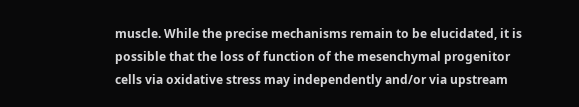muscle. While the precise mechanisms remain to be elucidated, it is possible that the loss of function of the mesenchymal progenitor cells via oxidative stress may independently and/or via upstream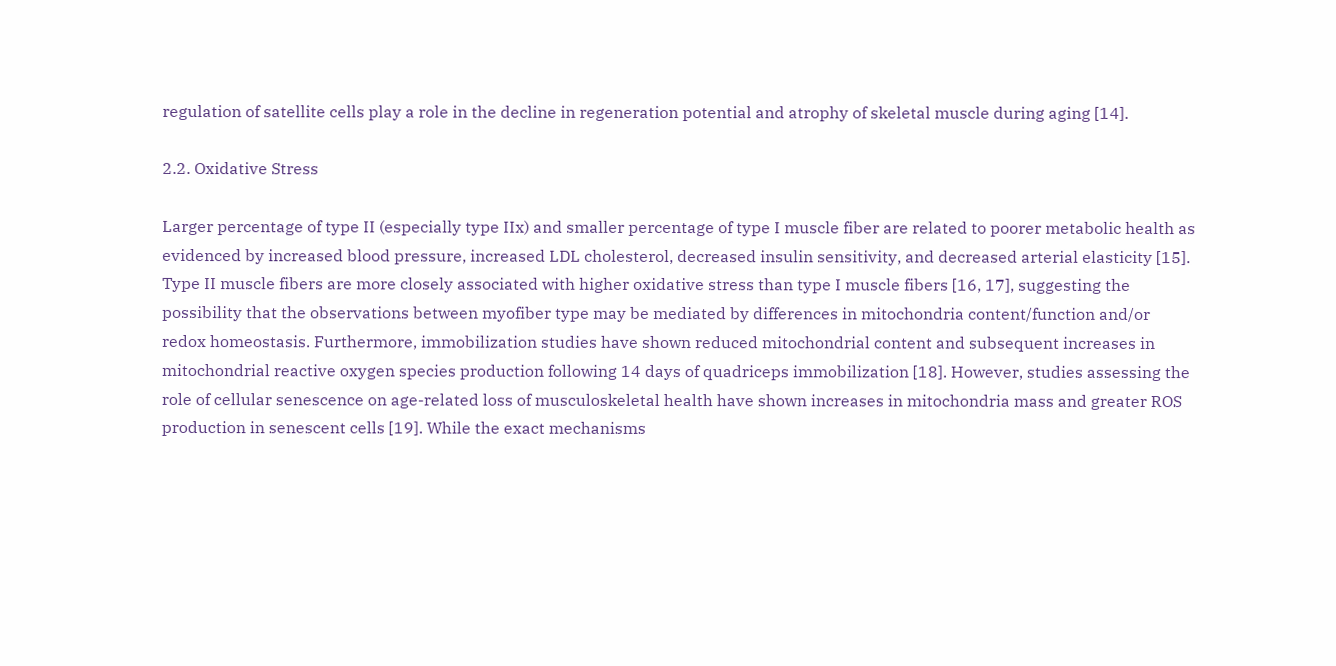regulation of satellite cells play a role in the decline in regeneration potential and atrophy of skeletal muscle during aging [14].

2.2. Oxidative Stress

Larger percentage of type II (especially type IIx) and smaller percentage of type I muscle fiber are related to poorer metabolic health as evidenced by increased blood pressure, increased LDL cholesterol, decreased insulin sensitivity, and decreased arterial elasticity [15]. Type II muscle fibers are more closely associated with higher oxidative stress than type I muscle fibers [16, 17], suggesting the possibility that the observations between myofiber type may be mediated by differences in mitochondria content/function and/or redox homeostasis. Furthermore, immobilization studies have shown reduced mitochondrial content and subsequent increases in mitochondrial reactive oxygen species production following 14 days of quadriceps immobilization [18]. However, studies assessing the role of cellular senescence on age-related loss of musculoskeletal health have shown increases in mitochondria mass and greater ROS production in senescent cells [19]. While the exact mechanisms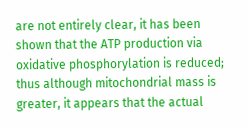are not entirely clear, it has been shown that the ATP production via oxidative phosphorylation is reduced; thus although mitochondrial mass is greater, it appears that the actual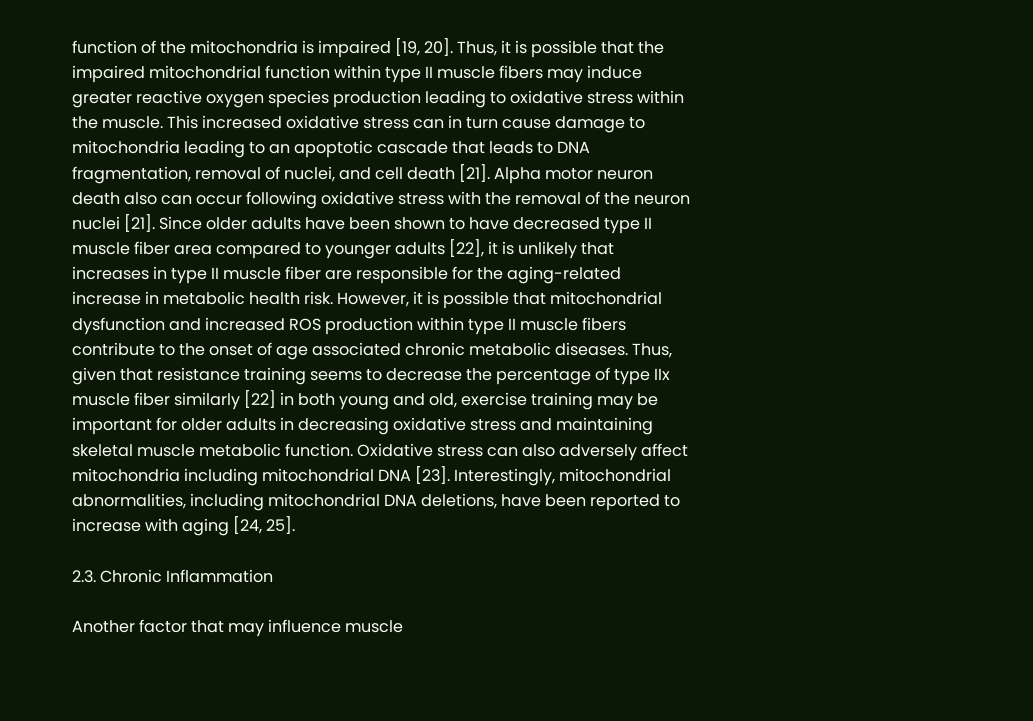function of the mitochondria is impaired [19, 20]. Thus, it is possible that the impaired mitochondrial function within type II muscle fibers may induce greater reactive oxygen species production leading to oxidative stress within the muscle. This increased oxidative stress can in turn cause damage to mitochondria leading to an apoptotic cascade that leads to DNA fragmentation, removal of nuclei, and cell death [21]. Alpha motor neuron death also can occur following oxidative stress with the removal of the neuron nuclei [21]. Since older adults have been shown to have decreased type II muscle fiber area compared to younger adults [22], it is unlikely that increases in type II muscle fiber are responsible for the aging-related increase in metabolic health risk. However, it is possible that mitochondrial dysfunction and increased ROS production within type II muscle fibers contribute to the onset of age associated chronic metabolic diseases. Thus, given that resistance training seems to decrease the percentage of type IIx muscle fiber similarly [22] in both young and old, exercise training may be important for older adults in decreasing oxidative stress and maintaining skeletal muscle metabolic function. Oxidative stress can also adversely affect mitochondria including mitochondrial DNA [23]. Interestingly, mitochondrial abnormalities, including mitochondrial DNA deletions, have been reported to increase with aging [24, 25].

2.3. Chronic Inflammation

Another factor that may influence muscle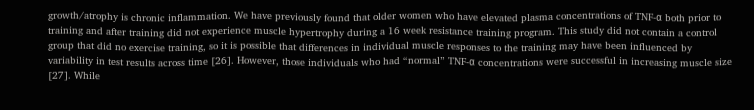growth/atrophy is chronic inflammation. We have previously found that older women who have elevated plasma concentrations of TNF-α both prior to training and after training did not experience muscle hypertrophy during a 16 week resistance training program. This study did not contain a control group that did no exercise training, so it is possible that differences in individual muscle responses to the training may have been influenced by variability in test results across time [26]. However, those individuals who had “normal” TNF-α concentrations were successful in increasing muscle size [27]. While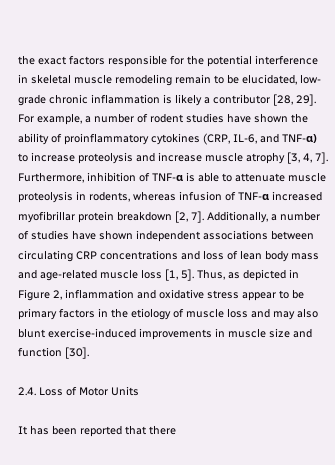the exact factors responsible for the potential interference in skeletal muscle remodeling remain to be elucidated, low-grade chronic inflammation is likely a contributor [28, 29]. For example, a number of rodent studies have shown the ability of proinflammatory cytokines (CRP, IL-6, and TNF-α) to increase proteolysis and increase muscle atrophy [3, 4, 7]. Furthermore, inhibition of TNF-α is able to attenuate muscle proteolysis in rodents, whereas infusion of TNF-α increased myofibrillar protein breakdown [2, 7]. Additionally, a number of studies have shown independent associations between circulating CRP concentrations and loss of lean body mass and age-related muscle loss [1, 5]. Thus, as depicted in Figure 2, inflammation and oxidative stress appear to be primary factors in the etiology of muscle loss and may also blunt exercise-induced improvements in muscle size and function [30].

2.4. Loss of Motor Units

It has been reported that there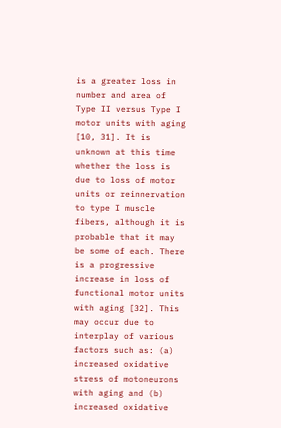is a greater loss in number and area of Type II versus Type I motor units with aging [10, 31]. It is unknown at this time whether the loss is due to loss of motor units or reinnervation to type I muscle fibers, although it is probable that it may be some of each. There is a progressive increase in loss of functional motor units with aging [32]. This may occur due to interplay of various factors such as: (a) increased oxidative stress of motoneurons with aging and (b) increased oxidative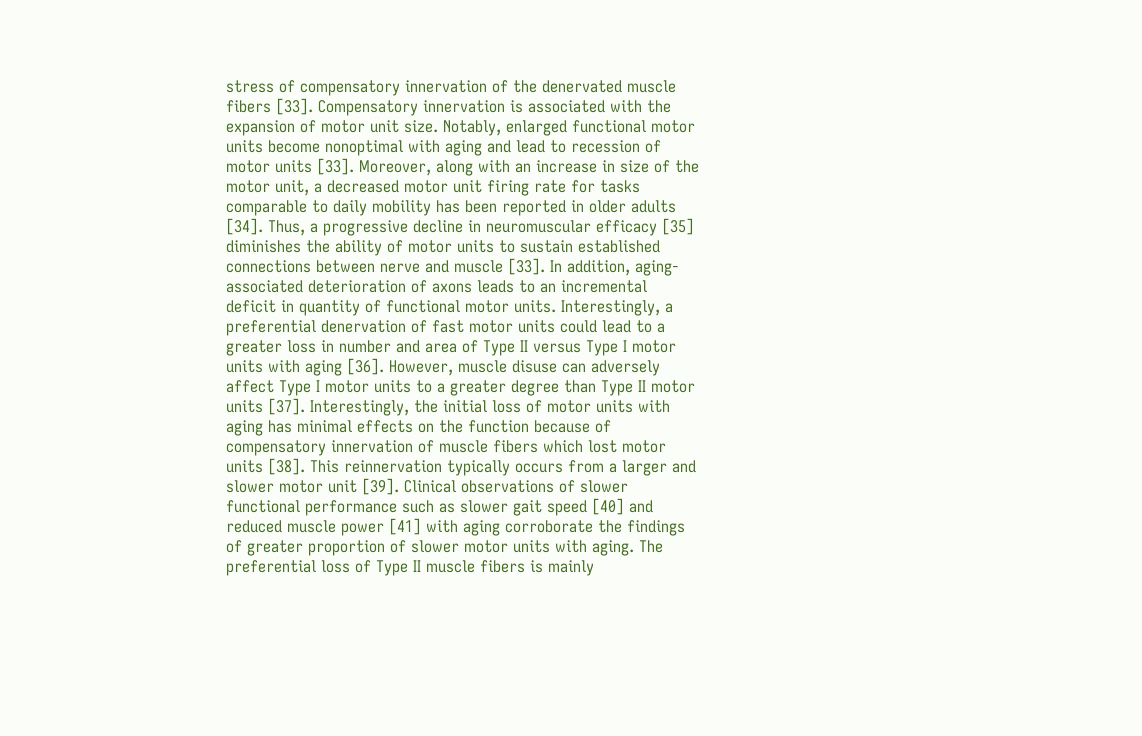stress of compensatory innervation of the denervated muscle fibers [33]. Compensatory innervation is associated with the expansion of motor unit size. Notably, enlarged functional motor units become nonoptimal with aging and lead to recession of motor units [33]. Moreover, along with an increase in size of the motor unit, a decreased motor unit firing rate for tasks comparable to daily mobility has been reported in older adults [34]. Thus, a progressive decline in neuromuscular efficacy [35] diminishes the ability of motor units to sustain established connections between nerve and muscle [33]. In addition, aging-associated deterioration of axons leads to an incremental deficit in quantity of functional motor units. Interestingly, a preferential denervation of fast motor units could lead to a greater loss in number and area of Type II versus Type I motor units with aging [36]. However, muscle disuse can adversely affect Type I motor units to a greater degree than Type II motor units [37]. Interestingly, the initial loss of motor units with aging has minimal effects on the function because of compensatory innervation of muscle fibers which lost motor units [38]. This reinnervation typically occurs from a larger and slower motor unit [39]. Clinical observations of slower functional performance such as slower gait speed [40] and reduced muscle power [41] with aging corroborate the findings of greater proportion of slower motor units with aging. The preferential loss of Type II muscle fibers is mainly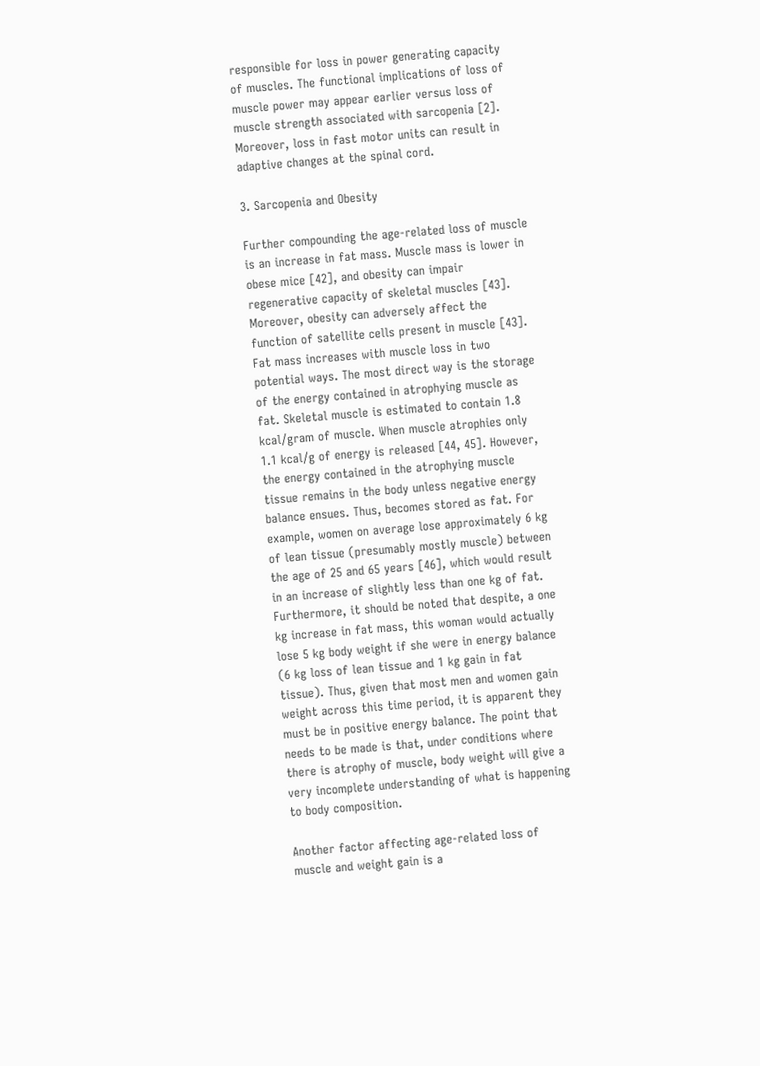responsible for loss in power generating capacity of muscles. The functional implications of loss of muscle power may appear earlier versus loss of muscle strength associated with sarcopenia [2]. Moreover, loss in fast motor units can result in adaptive changes at the spinal cord.

3. Sarcopenia and Obesity

Further compounding the age-related loss of muscle is an increase in fat mass. Muscle mass is lower in obese mice [42], and obesity can impair regenerative capacity of skeletal muscles [43]. Moreover, obesity can adversely affect the function of satellite cells present in muscle [43]. Fat mass increases with muscle loss in two potential ways. The most direct way is the storage of the energy contained in atrophying muscle as fat. Skeletal muscle is estimated to contain 1.8 kcal/gram of muscle. When muscle atrophies only 1.1 kcal/g of energy is released [44, 45]. However, the energy contained in the atrophying muscle tissue remains in the body unless negative energy balance ensues. Thus, becomes stored as fat. For example, women on average lose approximately 6 kg of lean tissue (presumably mostly muscle) between the age of 25 and 65 years [46], which would result in an increase of slightly less than one kg of fat. Furthermore, it should be noted that despite, a one kg increase in fat mass, this woman would actually lose 5 kg body weight if she were in energy balance (6 kg loss of lean tissue and 1 kg gain in fat tissue). Thus, given that most men and women gain weight across this time period, it is apparent they must be in positive energy balance. The point that needs to be made is that, under conditions where there is atrophy of muscle, body weight will give a very incomplete understanding of what is happening to body composition.

Another factor affecting age-related loss of muscle and weight gain is a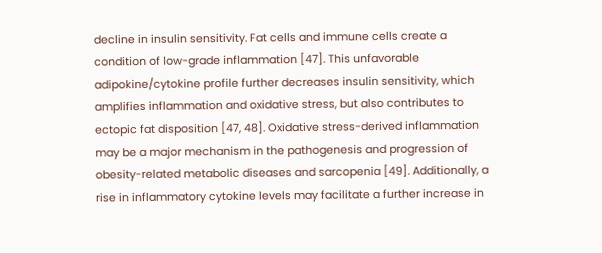decline in insulin sensitivity. Fat cells and immune cells create a condition of low-grade inflammation [47]. This unfavorable adipokine/cytokine profile further decreases insulin sensitivity, which amplifies inflammation and oxidative stress, but also contributes to ectopic fat disposition [47, 48]. Oxidative stress-derived inflammation may be a major mechanism in the pathogenesis and progression of obesity-related metabolic diseases and sarcopenia [49]. Additionally, a rise in inflammatory cytokine levels may facilitate a further increase in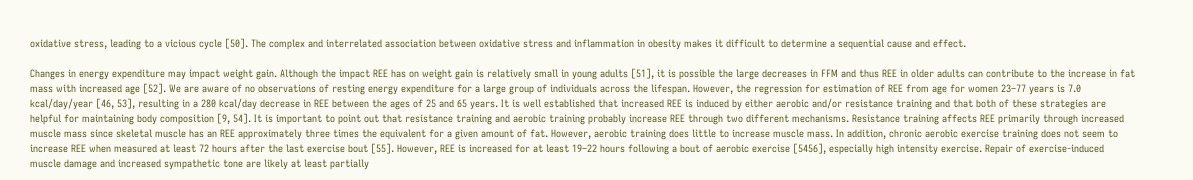oxidative stress, leading to a vicious cycle [50]. The complex and interrelated association between oxidative stress and inflammation in obesity makes it difficult to determine a sequential cause and effect.

Changes in energy expenditure may impact weight gain. Although the impact REE has on weight gain is relatively small in young adults [51], it is possible the large decreases in FFM and thus REE in older adults can contribute to the increase in fat mass with increased age [52]. We are aware of no observations of resting energy expenditure for a large group of individuals across the lifespan. However, the regression for estimation of REE from age for women 23–77 years is 7.0 kcal/day/year [46, 53], resulting in a 280 kcal/day decrease in REE between the ages of 25 and 65 years. It is well established that increased REE is induced by either aerobic and/or resistance training and that both of these strategies are helpful for maintaining body composition [9, 54]. It is important to point out that resistance training and aerobic training probably increase REE through two different mechanisms. Resistance training affects REE primarily through increased muscle mass since skeletal muscle has an REE approximately three times the equivalent for a given amount of fat. However, aerobic training does little to increase muscle mass. In addition, chronic aerobic exercise training does not seem to increase REE when measured at least 72 hours after the last exercise bout [55]. However, REE is increased for at least 19–22 hours following a bout of aerobic exercise [5456], especially high intensity exercise. Repair of exercise-induced muscle damage and increased sympathetic tone are likely at least partially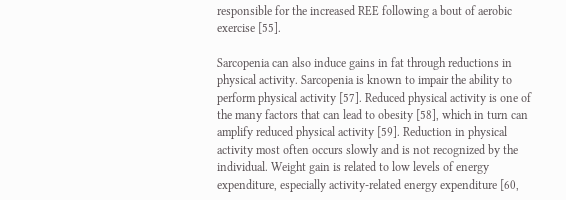responsible for the increased REE following a bout of aerobic exercise [55].

Sarcopenia can also induce gains in fat through reductions in physical activity. Sarcopenia is known to impair the ability to perform physical activity [57]. Reduced physical activity is one of the many factors that can lead to obesity [58], which in turn can amplify reduced physical activity [59]. Reduction in physical activity most often occurs slowly and is not recognized by the individual. Weight gain is related to low levels of energy expenditure, especially activity-related energy expenditure [60,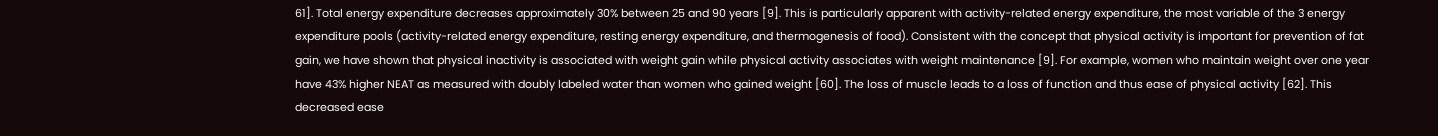61]. Total energy expenditure decreases approximately 30% between 25 and 90 years [9]. This is particularly apparent with activity-related energy expenditure, the most variable of the 3 energy expenditure pools (activity-related energy expenditure, resting energy expenditure, and thermogenesis of food). Consistent with the concept that physical activity is important for prevention of fat gain, we have shown that physical inactivity is associated with weight gain while physical activity associates with weight maintenance [9]. For example, women who maintain weight over one year have 43% higher NEAT as measured with doubly labeled water than women who gained weight [60]. The loss of muscle leads to a loss of function and thus ease of physical activity [62]. This decreased ease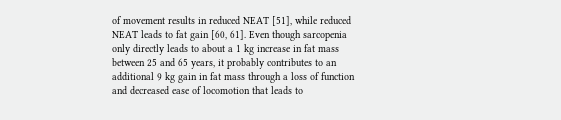of movement results in reduced NEAT [51], while reduced NEAT leads to fat gain [60, 61]. Even though sarcopenia only directly leads to about a 1 kg increase in fat mass between 25 and 65 years, it probably contributes to an additional 9 kg gain in fat mass through a loss of function and decreased ease of locomotion that leads to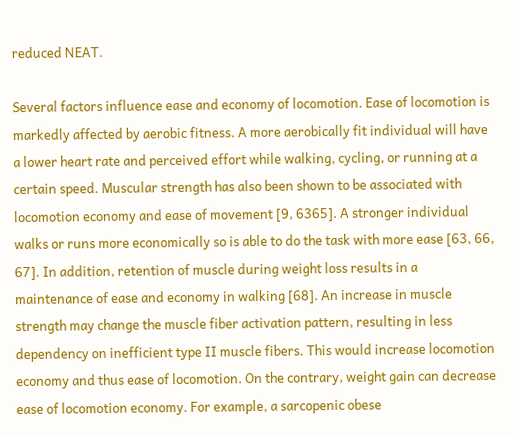reduced NEAT.

Several factors influence ease and economy of locomotion. Ease of locomotion is markedly affected by aerobic fitness. A more aerobically fit individual will have a lower heart rate and perceived effort while walking, cycling, or running at a certain speed. Muscular strength has also been shown to be associated with locomotion economy and ease of movement [9, 6365]. A stronger individual walks or runs more economically so is able to do the task with more ease [63, 66, 67]. In addition, retention of muscle during weight loss results in a maintenance of ease and economy in walking [68]. An increase in muscle strength may change the muscle fiber activation pattern, resulting in less dependency on inefficient type II muscle fibers. This would increase locomotion economy and thus ease of locomotion. On the contrary, weight gain can decrease ease of locomotion economy. For example, a sarcopenic obese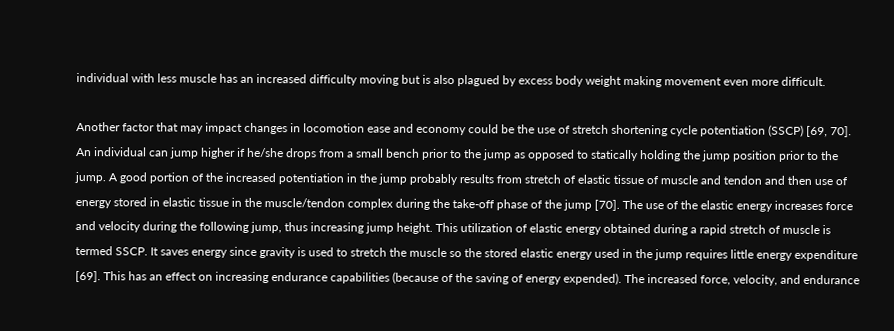individual with less muscle has an increased difficulty moving but is also plagued by excess body weight making movement even more difficult.

Another factor that may impact changes in locomotion ease and economy could be the use of stretch shortening cycle potentiation (SSCP) [69, 70]. An individual can jump higher if he/she drops from a small bench prior to the jump as opposed to statically holding the jump position prior to the jump. A good portion of the increased potentiation in the jump probably results from stretch of elastic tissue of muscle and tendon and then use of energy stored in elastic tissue in the muscle/tendon complex during the take-off phase of the jump [70]. The use of the elastic energy increases force and velocity during the following jump, thus increasing jump height. This utilization of elastic energy obtained during a rapid stretch of muscle is termed SSCP. It saves energy since gravity is used to stretch the muscle so the stored elastic energy used in the jump requires little energy expenditure [69]. This has an effect on increasing endurance capabilities (because of the saving of energy expended). The increased force, velocity, and endurance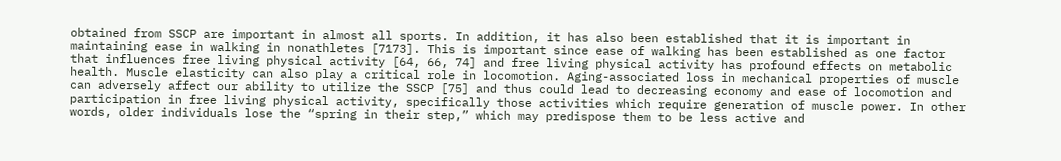obtained from SSCP are important in almost all sports. In addition, it has also been established that it is important in maintaining ease in walking in nonathletes [7173]. This is important since ease of walking has been established as one factor that influences free living physical activity [64, 66, 74] and free living physical activity has profound effects on metabolic health. Muscle elasticity can also play a critical role in locomotion. Aging-associated loss in mechanical properties of muscle can adversely affect our ability to utilize the SSCP [75] and thus could lead to decreasing economy and ease of locomotion and participation in free living physical activity, specifically those activities which require generation of muscle power. In other words, older individuals lose the “spring in their step,” which may predispose them to be less active and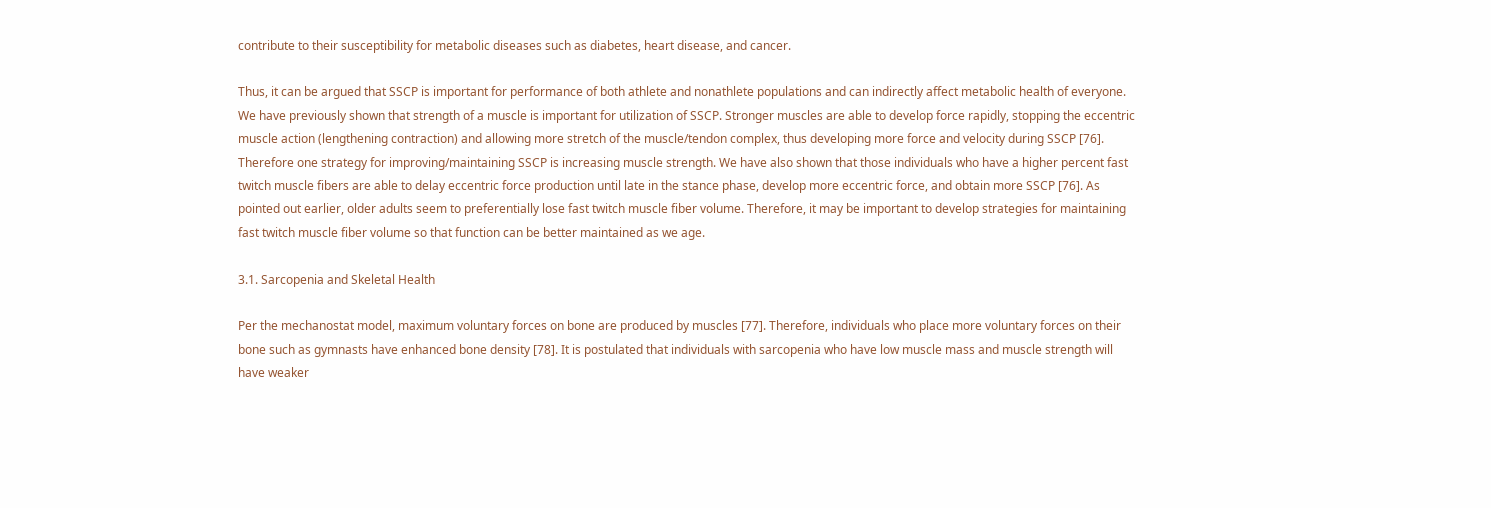contribute to their susceptibility for metabolic diseases such as diabetes, heart disease, and cancer.

Thus, it can be argued that SSCP is important for performance of both athlete and nonathlete populations and can indirectly affect metabolic health of everyone. We have previously shown that strength of a muscle is important for utilization of SSCP. Stronger muscles are able to develop force rapidly, stopping the eccentric muscle action (lengthening contraction) and allowing more stretch of the muscle/tendon complex, thus developing more force and velocity during SSCP [76]. Therefore one strategy for improving/maintaining SSCP is increasing muscle strength. We have also shown that those individuals who have a higher percent fast twitch muscle fibers are able to delay eccentric force production until late in the stance phase, develop more eccentric force, and obtain more SSCP [76]. As pointed out earlier, older adults seem to preferentially lose fast twitch muscle fiber volume. Therefore, it may be important to develop strategies for maintaining fast twitch muscle fiber volume so that function can be better maintained as we age.

3.1. Sarcopenia and Skeletal Health

Per the mechanostat model, maximum voluntary forces on bone are produced by muscles [77]. Therefore, individuals who place more voluntary forces on their bone such as gymnasts have enhanced bone density [78]. It is postulated that individuals with sarcopenia who have low muscle mass and muscle strength will have weaker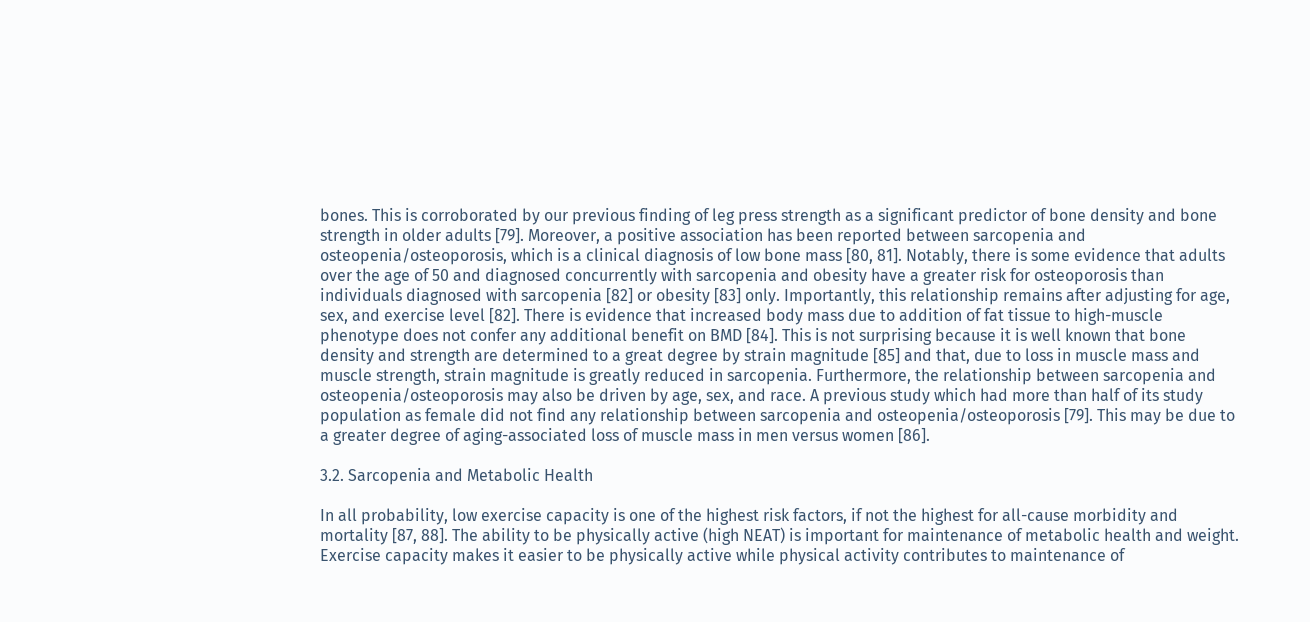bones. This is corroborated by our previous finding of leg press strength as a significant predictor of bone density and bone strength in older adults [79]. Moreover, a positive association has been reported between sarcopenia and osteopenia/osteoporosis, which is a clinical diagnosis of low bone mass [80, 81]. Notably, there is some evidence that adults over the age of 50 and diagnosed concurrently with sarcopenia and obesity have a greater risk for osteoporosis than individuals diagnosed with sarcopenia [82] or obesity [83] only. Importantly, this relationship remains after adjusting for age, sex, and exercise level [82]. There is evidence that increased body mass due to addition of fat tissue to high-muscle phenotype does not confer any additional benefit on BMD [84]. This is not surprising because it is well known that bone density and strength are determined to a great degree by strain magnitude [85] and that, due to loss in muscle mass and muscle strength, strain magnitude is greatly reduced in sarcopenia. Furthermore, the relationship between sarcopenia and osteopenia/osteoporosis may also be driven by age, sex, and race. A previous study which had more than half of its study population as female did not find any relationship between sarcopenia and osteopenia/osteoporosis [79]. This may be due to a greater degree of aging-associated loss of muscle mass in men versus women [86].

3.2. Sarcopenia and Metabolic Health

In all probability, low exercise capacity is one of the highest risk factors, if not the highest for all-cause morbidity and mortality [87, 88]. The ability to be physically active (high NEAT) is important for maintenance of metabolic health and weight. Exercise capacity makes it easier to be physically active while physical activity contributes to maintenance of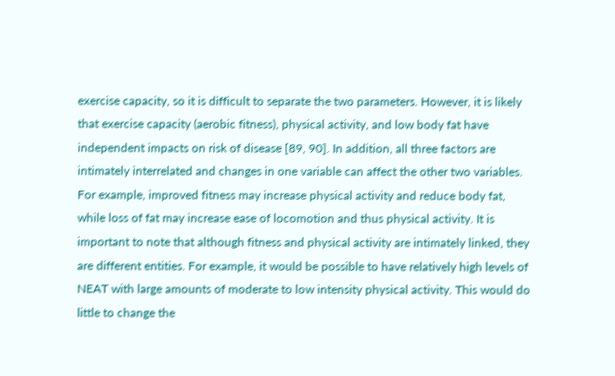exercise capacity, so it is difficult to separate the two parameters. However, it is likely that exercise capacity (aerobic fitness), physical activity, and low body fat have independent impacts on risk of disease [89, 90]. In addition, all three factors are intimately interrelated and changes in one variable can affect the other two variables. For example, improved fitness may increase physical activity and reduce body fat, while loss of fat may increase ease of locomotion and thus physical activity. It is important to note that although fitness and physical activity are intimately linked, they are different entities. For example, it would be possible to have relatively high levels of NEAT with large amounts of moderate to low intensity physical activity. This would do little to change the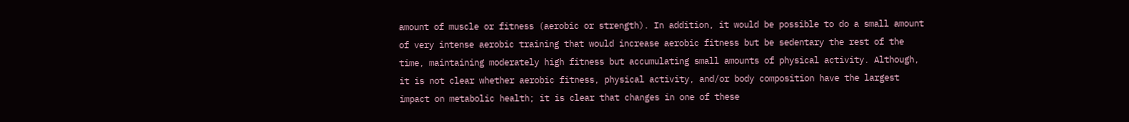amount of muscle or fitness (aerobic or strength). In addition, it would be possible to do a small amount of very intense aerobic training that would increase aerobic fitness but be sedentary the rest of the time, maintaining moderately high fitness but accumulating small amounts of physical activity. Although, it is not clear whether aerobic fitness, physical activity, and/or body composition have the largest impact on metabolic health; it is clear that changes in one of these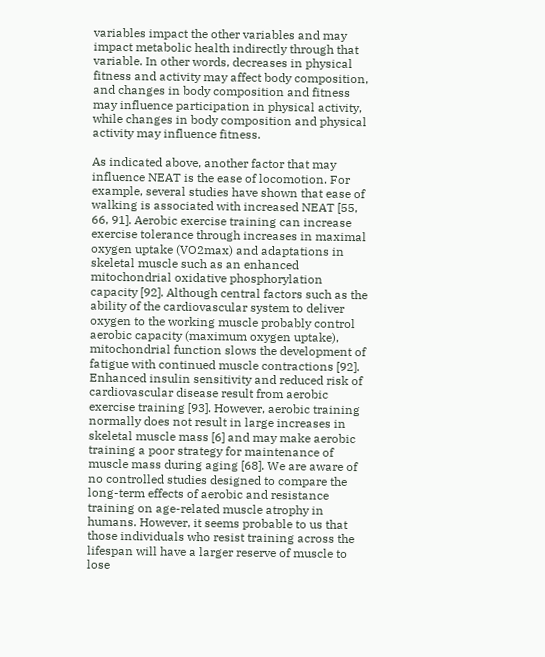variables impact the other variables and may impact metabolic health indirectly through that variable. In other words, decreases in physical fitness and activity may affect body composition, and changes in body composition and fitness may influence participation in physical activity, while changes in body composition and physical activity may influence fitness.

As indicated above, another factor that may influence NEAT is the ease of locomotion. For example, several studies have shown that ease of walking is associated with increased NEAT [55, 66, 91]. Aerobic exercise training can increase exercise tolerance through increases in maximal oxygen uptake (VO2max) and adaptations in skeletal muscle such as an enhanced mitochondrial oxidative phosphorylation capacity [92]. Although central factors such as the ability of the cardiovascular system to deliver oxygen to the working muscle probably control aerobic capacity (maximum oxygen uptake), mitochondrial function slows the development of fatigue with continued muscle contractions [92]. Enhanced insulin sensitivity and reduced risk of cardiovascular disease result from aerobic exercise training [93]. However, aerobic training normally does not result in large increases in skeletal muscle mass [6] and may make aerobic training a poor strategy for maintenance of muscle mass during aging [68]. We are aware of no controlled studies designed to compare the long-term effects of aerobic and resistance training on age-related muscle atrophy in humans. However, it seems probable to us that those individuals who resist training across the lifespan will have a larger reserve of muscle to lose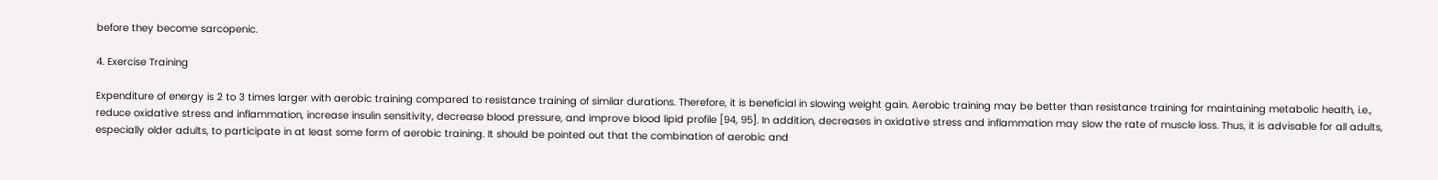before they become sarcopenic.

4. Exercise Training

Expenditure of energy is 2 to 3 times larger with aerobic training compared to resistance training of similar durations. Therefore, it is beneficial in slowing weight gain. Aerobic training may be better than resistance training for maintaining metabolic health, i.e., reduce oxidative stress and inflammation, increase insulin sensitivity, decrease blood pressure, and improve blood lipid profile [94, 95]. In addition, decreases in oxidative stress and inflammation may slow the rate of muscle loss. Thus, it is advisable for all adults, especially older adults, to participate in at least some form of aerobic training. It should be pointed out that the combination of aerobic and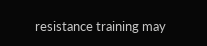resistance training may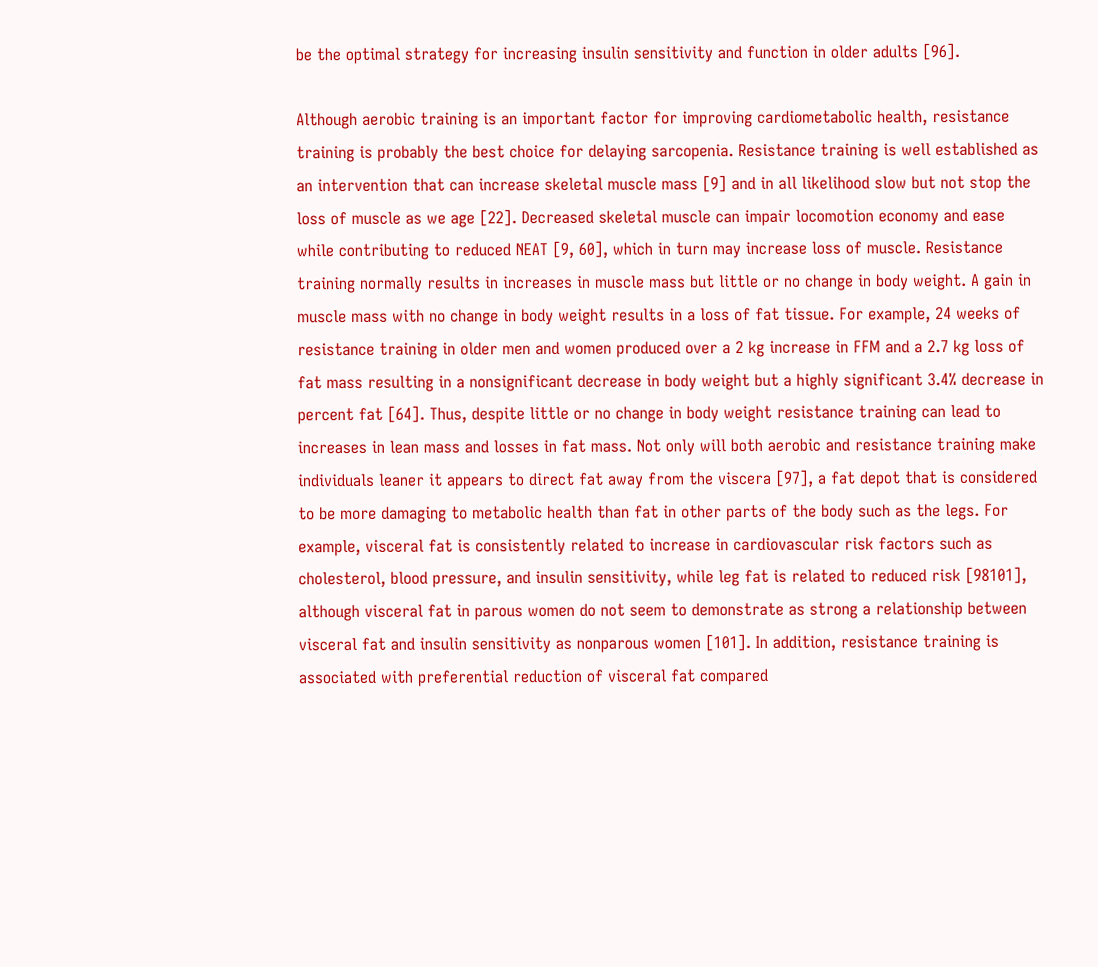be the optimal strategy for increasing insulin sensitivity and function in older adults [96].

Although aerobic training is an important factor for improving cardiometabolic health, resistance training is probably the best choice for delaying sarcopenia. Resistance training is well established as an intervention that can increase skeletal muscle mass [9] and in all likelihood slow but not stop the loss of muscle as we age [22]. Decreased skeletal muscle can impair locomotion economy and ease while contributing to reduced NEAT [9, 60], which in turn may increase loss of muscle. Resistance training normally results in increases in muscle mass but little or no change in body weight. A gain in muscle mass with no change in body weight results in a loss of fat tissue. For example, 24 weeks of resistance training in older men and women produced over a 2 kg increase in FFM and a 2.7 kg loss of fat mass resulting in a nonsignificant decrease in body weight but a highly significant 3.4% decrease in percent fat [64]. Thus, despite little or no change in body weight resistance training can lead to increases in lean mass and losses in fat mass. Not only will both aerobic and resistance training make individuals leaner it appears to direct fat away from the viscera [97], a fat depot that is considered to be more damaging to metabolic health than fat in other parts of the body such as the legs. For example, visceral fat is consistently related to increase in cardiovascular risk factors such as cholesterol, blood pressure, and insulin sensitivity, while leg fat is related to reduced risk [98101], although visceral fat in parous women do not seem to demonstrate as strong a relationship between visceral fat and insulin sensitivity as nonparous women [101]. In addition, resistance training is associated with preferential reduction of visceral fat compared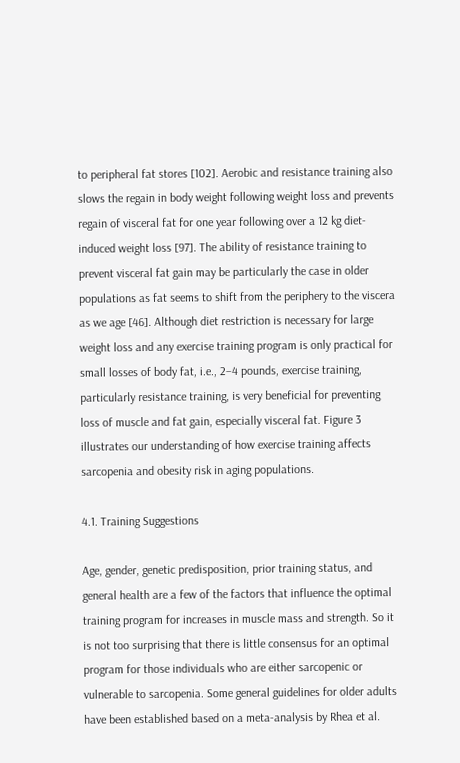to peripheral fat stores [102]. Aerobic and resistance training also slows the regain in body weight following weight loss and prevents regain of visceral fat for one year following over a 12 kg diet-induced weight loss [97]. The ability of resistance training to prevent visceral fat gain may be particularly the case in older populations as fat seems to shift from the periphery to the viscera as we age [46]. Although diet restriction is necessary for large weight loss and any exercise training program is only practical for small losses of body fat, i.e., 2–4 pounds, exercise training, particularly resistance training, is very beneficial for preventing loss of muscle and fat gain, especially visceral fat. Figure 3 illustrates our understanding of how exercise training affects sarcopenia and obesity risk in aging populations.

4.1. Training Suggestions

Age, gender, genetic predisposition, prior training status, and general health are a few of the factors that influence the optimal training program for increases in muscle mass and strength. So it is not too surprising that there is little consensus for an optimal program for those individuals who are either sarcopenic or vulnerable to sarcopenia. Some general guidelines for older adults have been established based on a meta-analysis by Rhea et al.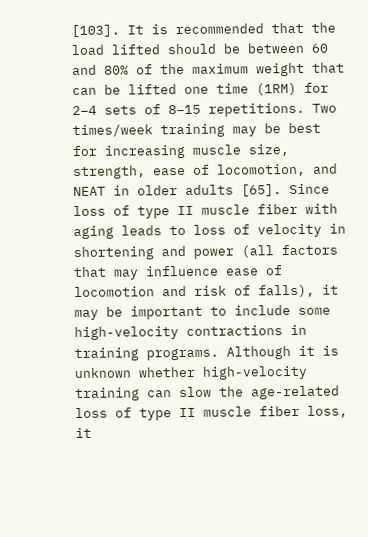[103]. It is recommended that the load lifted should be between 60 and 80% of the maximum weight that can be lifted one time (1RM) for 2–4 sets of 8–15 repetitions. Two times/week training may be best for increasing muscle size, strength, ease of locomotion, and NEAT in older adults [65]. Since loss of type II muscle fiber with aging leads to loss of velocity in shortening and power (all factors that may influence ease of locomotion and risk of falls), it may be important to include some high-velocity contractions in training programs. Although it is unknown whether high-velocity training can slow the age-related loss of type II muscle fiber loss, it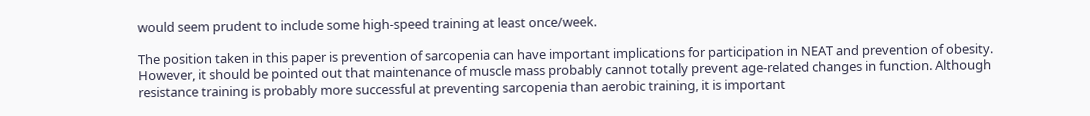would seem prudent to include some high-speed training at least once/week.

The position taken in this paper is prevention of sarcopenia can have important implications for participation in NEAT and prevention of obesity. However, it should be pointed out that maintenance of muscle mass probably cannot totally prevent age-related changes in function. Although resistance training is probably more successful at preventing sarcopenia than aerobic training, it is important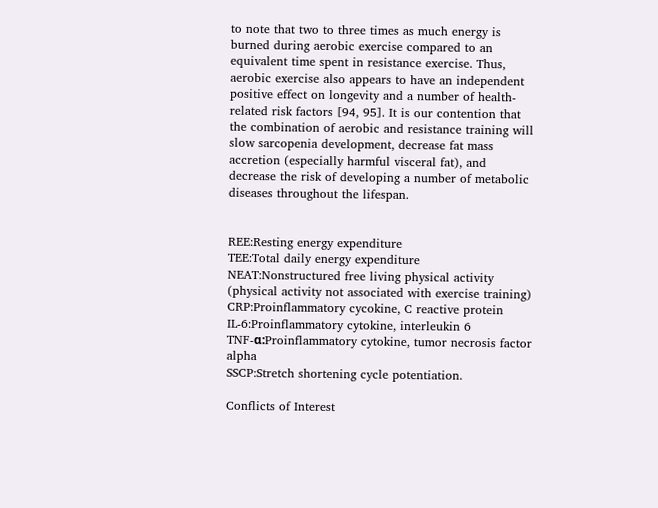to note that two to three times as much energy is burned during aerobic exercise compared to an equivalent time spent in resistance exercise. Thus, aerobic exercise also appears to have an independent positive effect on longevity and a number of health-related risk factors [94, 95]. It is our contention that the combination of aerobic and resistance training will slow sarcopenia development, decrease fat mass accretion (especially harmful visceral fat), and decrease the risk of developing a number of metabolic diseases throughout the lifespan.


REE:Resting energy expenditure
TEE:Total daily energy expenditure
NEAT:Nonstructured free living physical activity (physical activity not associated with exercise training)
CRP:Proinflammatory cycokine, C reactive protein
IL-6:Proinflammatory cytokine, interleukin 6
TNF-α:Proinflammatory cytokine, tumor necrosis factor alpha
SSCP:Stretch shortening cycle potentiation.

Conflicts of Interest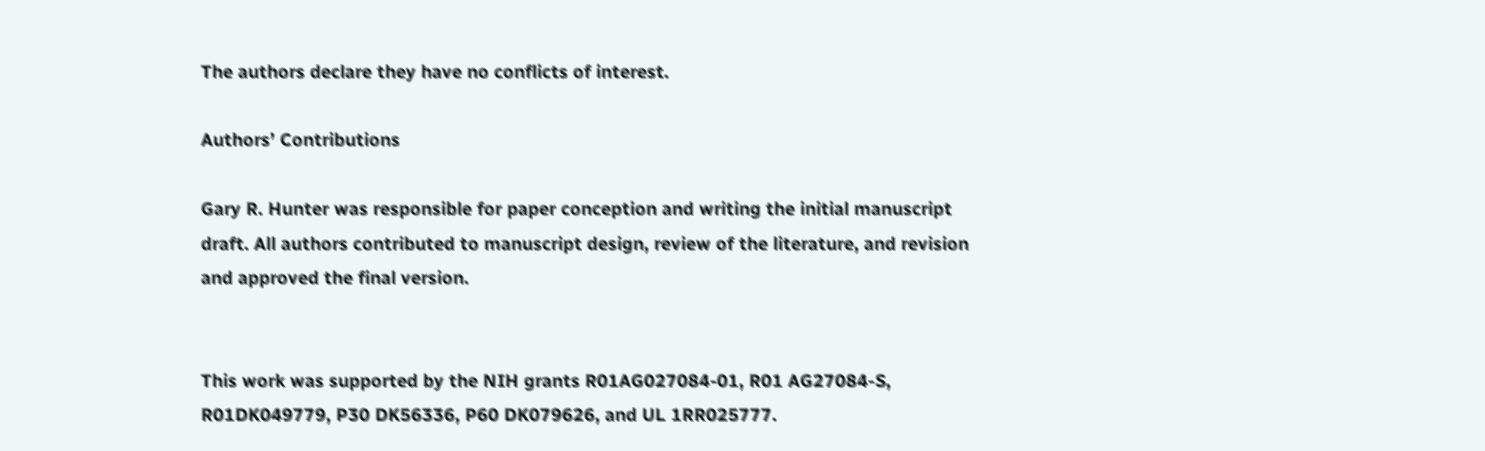The authors declare they have no conflicts of interest.

Authors’ Contributions

Gary R. Hunter was responsible for paper conception and writing the initial manuscript draft. All authors contributed to manuscript design, review of the literature, and revision and approved the final version.


This work was supported by the NIH grants R01AG027084-01, R01 AG27084-S, R01DK049779, P30 DK56336, P60 DK079626, and UL 1RR025777.